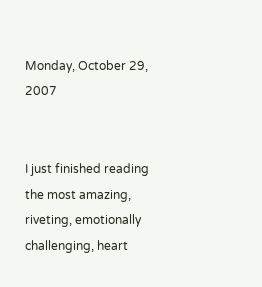Monday, October 29, 2007


I just finished reading the most amazing, riveting, emotionally challenging, heart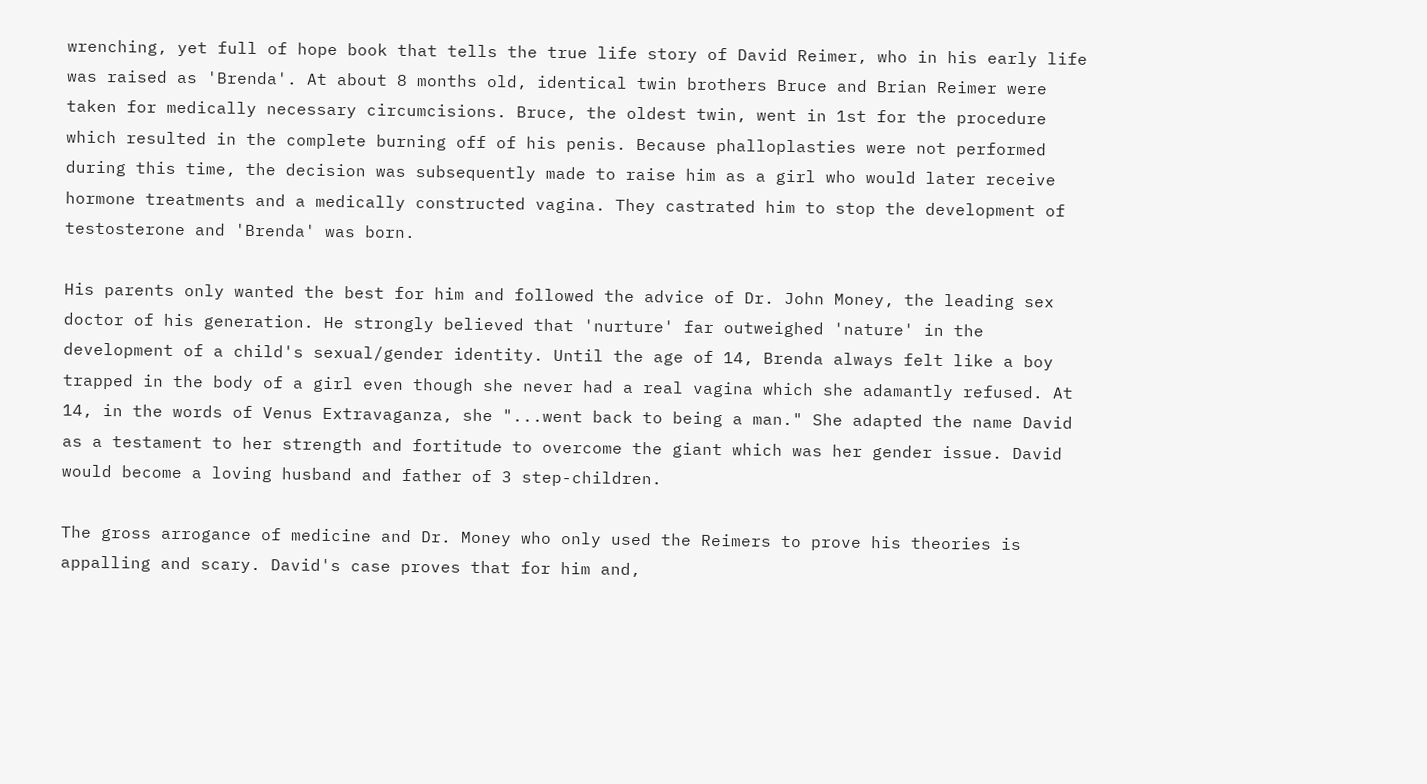wrenching, yet full of hope book that tells the true life story of David Reimer, who in his early life was raised as 'Brenda'. At about 8 months old, identical twin brothers Bruce and Brian Reimer were taken for medically necessary circumcisions. Bruce, the oldest twin, went in 1st for the procedure which resulted in the complete burning off of his penis. Because phalloplasties were not performed during this time, the decision was subsequently made to raise him as a girl who would later receive hormone treatments and a medically constructed vagina. They castrated him to stop the development of testosterone and 'Brenda' was born.

His parents only wanted the best for him and followed the advice of Dr. John Money, the leading sex doctor of his generation. He strongly believed that 'nurture' far outweighed 'nature' in the development of a child's sexual/gender identity. Until the age of 14, Brenda always felt like a boy trapped in the body of a girl even though she never had a real vagina which she adamantly refused. At 14, in the words of Venus Extravaganza, she "...went back to being a man." She adapted the name David as a testament to her strength and fortitude to overcome the giant which was her gender issue. David would become a loving husband and father of 3 step-children.

The gross arrogance of medicine and Dr. Money who only used the Reimers to prove his theories is appalling and scary. David's case proves that for him and,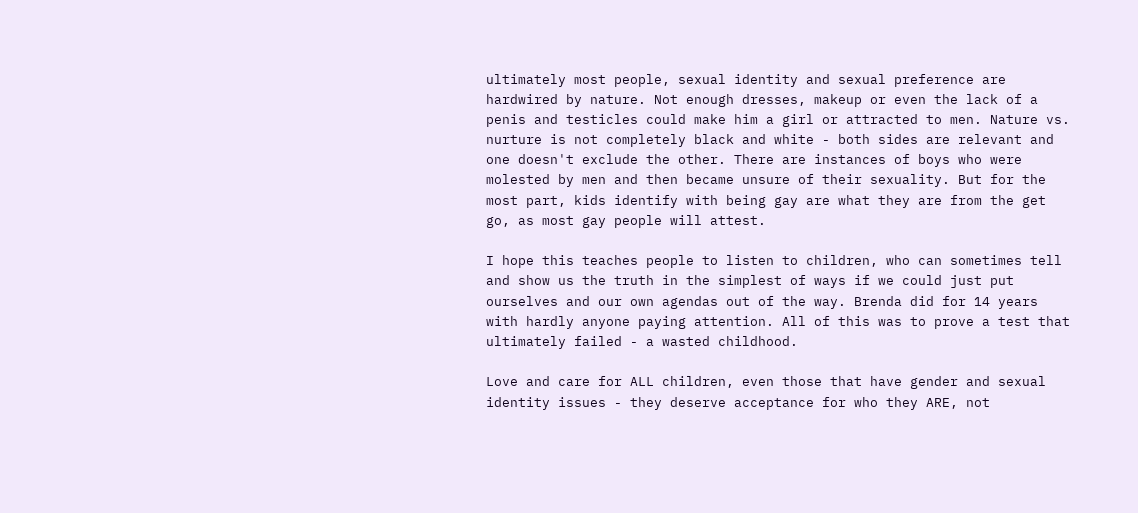ultimately most people, sexual identity and sexual preference are hardwired by nature. Not enough dresses, makeup or even the lack of a penis and testicles could make him a girl or attracted to men. Nature vs. nurture is not completely black and white - both sides are relevant and one doesn't exclude the other. There are instances of boys who were molested by men and then became unsure of their sexuality. But for the most part, kids identify with being gay are what they are from the get go, as most gay people will attest.

I hope this teaches people to listen to children, who can sometimes tell and show us the truth in the simplest of ways if we could just put ourselves and our own agendas out of the way. Brenda did for 14 years with hardly anyone paying attention. All of this was to prove a test that ultimately failed - a wasted childhood.

Love and care for ALL children, even those that have gender and sexual identity issues - they deserve acceptance for who they ARE, not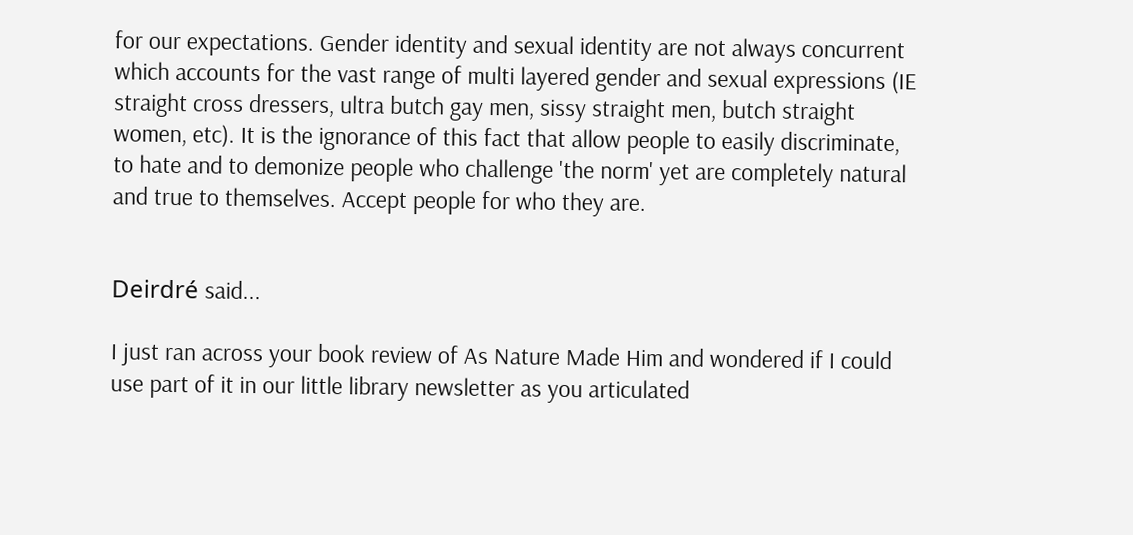for our expectations. Gender identity and sexual identity are not always concurrent which accounts for the vast range of multi layered gender and sexual expressions (IE straight cross dressers, ultra butch gay men, sissy straight men, butch straight women, etc). It is the ignorance of this fact that allow people to easily discriminate, to hate and to demonize people who challenge 'the norm' yet are completely natural and true to themselves. Accept people for who they are.


Deirdré said...

I just ran across your book review of As Nature Made Him and wondered if I could use part of it in our little library newsletter as you articulated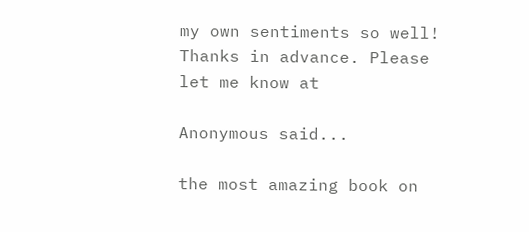my own sentiments so well! Thanks in advance. Please let me know at

Anonymous said...

the most amazing book on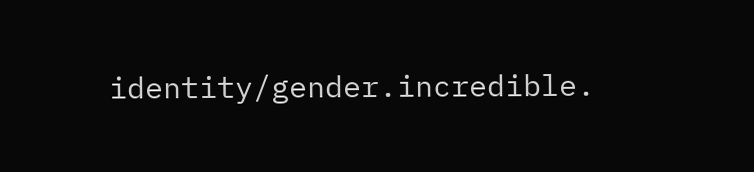identity/gender.incredible.